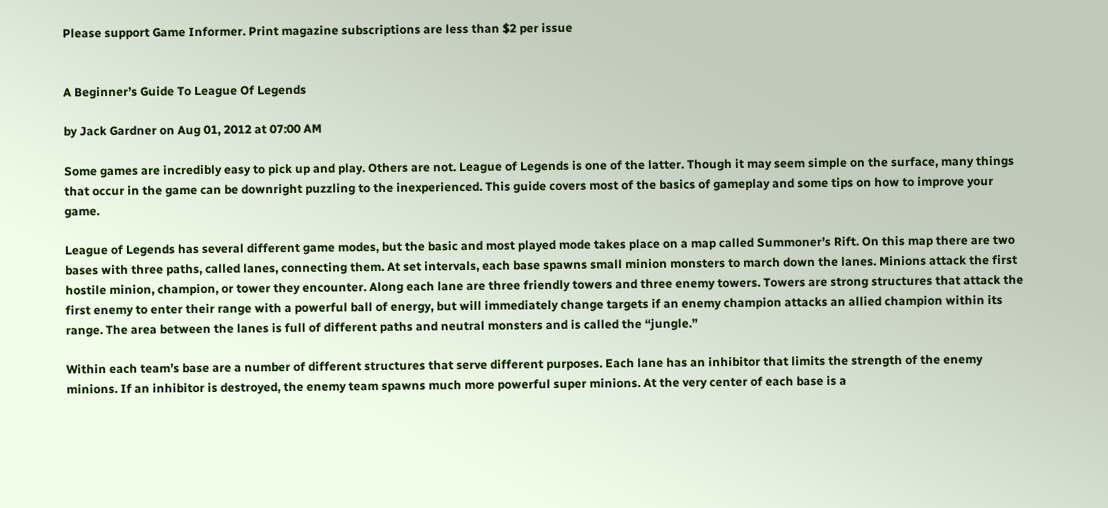Please support Game Informer. Print magazine subscriptions are less than $2 per issue


A Beginner’s Guide To League Of Legends

by Jack Gardner on Aug 01, 2012 at 07:00 AM

Some games are incredibly easy to pick up and play. Others are not. League of Legends is one of the latter. Though it may seem simple on the surface, many things that occur in the game can be downright puzzling to the inexperienced. This guide covers most of the basics of gameplay and some tips on how to improve your game.

League of Legends has several different game modes, but the basic and most played mode takes place on a map called Summoner’s Rift. On this map there are two bases with three paths, called lanes, connecting them. At set intervals, each base spawns small minion monsters to march down the lanes. Minions attack the first hostile minion, champion, or tower they encounter. Along each lane are three friendly towers and three enemy towers. Towers are strong structures that attack the first enemy to enter their range with a powerful ball of energy, but will immediately change targets if an enemy champion attacks an allied champion within its range. The area between the lanes is full of different paths and neutral monsters and is called the “jungle.”

Within each team’s base are a number of different structures that serve different purposes. Each lane has an inhibitor that limits the strength of the enemy minions. If an inhibitor is destroyed, the enemy team spawns much more powerful super minions. At the very center of each base is a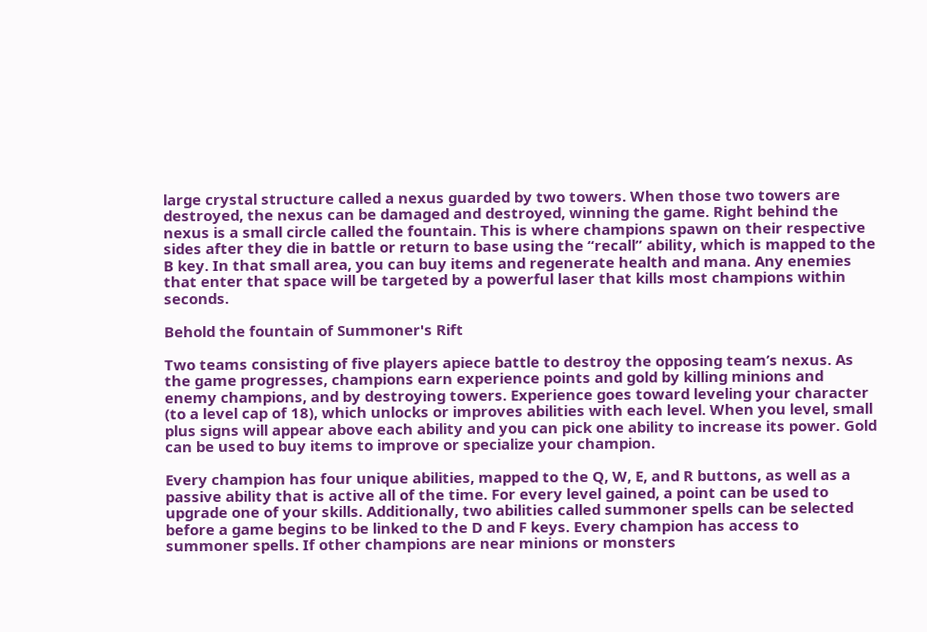large crystal structure called a nexus guarded by two towers. When those two towers are destroyed, the nexus can be damaged and destroyed, winning the game. Right behind the nexus is a small circle called the fountain. This is where champions spawn on their respective sides after they die in battle or return to base using the “recall” ability, which is mapped to the B key. In that small area, you can buy items and regenerate health and mana. Any enemies that enter that space will be targeted by a powerful laser that kills most champions within seconds.

Behold the fountain of Summoner's Rift

Two teams consisting of five players apiece battle to destroy the opposing team’s nexus. As the game progresses, champions earn experience points and gold by killing minions and enemy champions, and by destroying towers. Experience goes toward leveling your character (to a level cap of 18), which unlocks or improves abilities with each level. When you level, small plus signs will appear above each ability and you can pick one ability to increase its power. Gold can be used to buy items to improve or specialize your champion.

Every champion has four unique abilities, mapped to the Q, W, E, and R buttons, as well as a passive ability that is active all of the time. For every level gained, a point can be used to upgrade one of your skills. Additionally, two abilities called summoner spells can be selected before a game begins to be linked to the D and F keys. Every champion has access to summoner spells. If other champions are near minions or monsters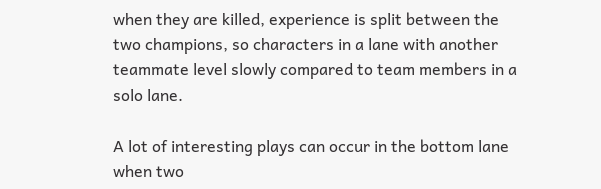when they are killed, experience is split between the two champions, so characters in a lane with another teammate level slowly compared to team members in a solo lane.

A lot of interesting plays can occur in the bottom lane when two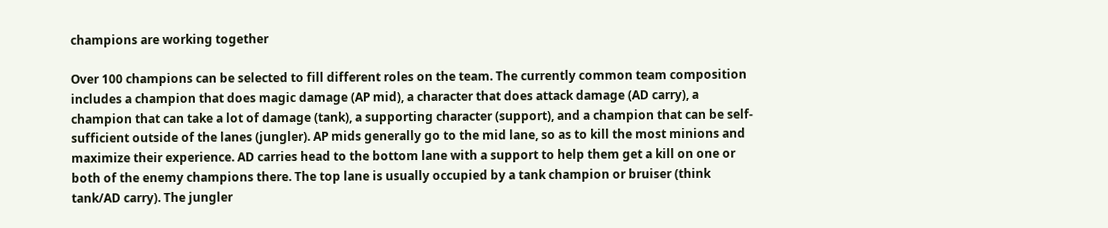champions are working together

Over 100 champions can be selected to fill different roles on the team. The currently common team composition includes a champion that does magic damage (AP mid), a character that does attack damage (AD carry), a champion that can take a lot of damage (tank), a supporting character (support), and a champion that can be self-sufficient outside of the lanes (jungler). AP mids generally go to the mid lane, so as to kill the most minions and maximize their experience. AD carries head to the bottom lane with a support to help them get a kill on one or both of the enemy champions there. The top lane is usually occupied by a tank champion or bruiser (think tank/AD carry). The jungler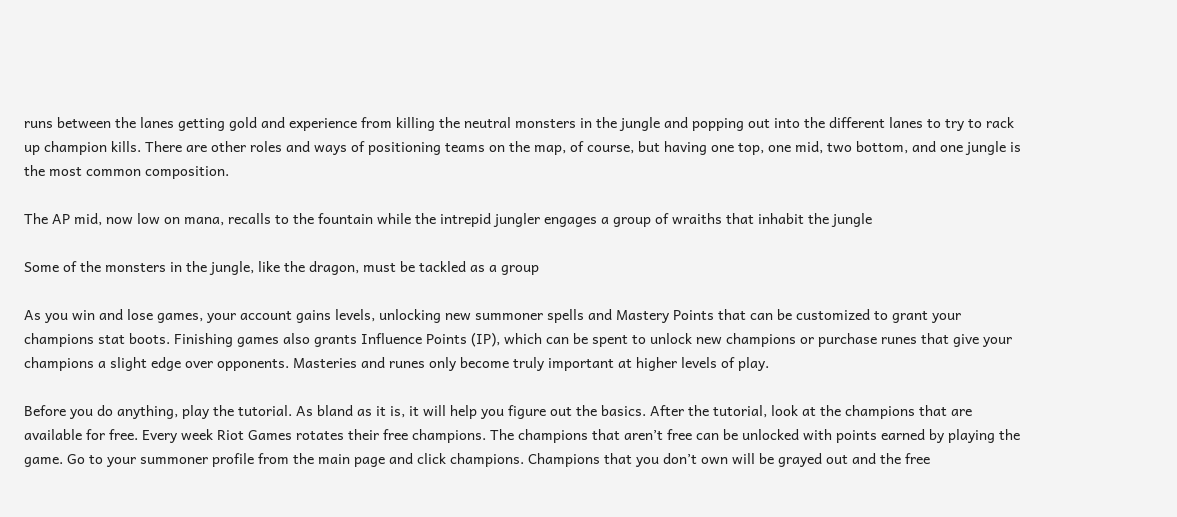runs between the lanes getting gold and experience from killing the neutral monsters in the jungle and popping out into the different lanes to try to rack up champion kills. There are other roles and ways of positioning teams on the map, of course, but having one top, one mid, two bottom, and one jungle is the most common composition.

The AP mid, now low on mana, recalls to the fountain while the intrepid jungler engages a group of wraiths that inhabit the jungle

Some of the monsters in the jungle, like the dragon, must be tackled as a group

As you win and lose games, your account gains levels, unlocking new summoner spells and Mastery Points that can be customized to grant your champions stat boots. Finishing games also grants Influence Points (IP), which can be spent to unlock new champions or purchase runes that give your champions a slight edge over opponents. Masteries and runes only become truly important at higher levels of play.

Before you do anything, play the tutorial. As bland as it is, it will help you figure out the basics. After the tutorial, look at the champions that are available for free. Every week Riot Games rotates their free champions. The champions that aren’t free can be unlocked with points earned by playing the game. Go to your summoner profile from the main page and click champions. Champions that you don’t own will be grayed out and the free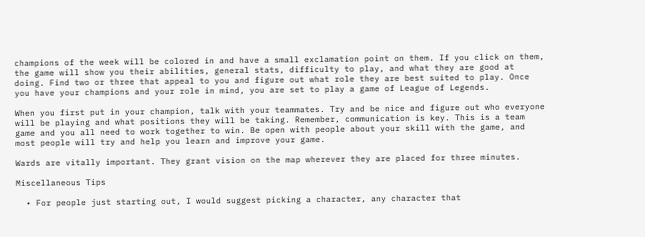champions of the week will be colored in and have a small exclamation point on them. If you click on them, the game will show you their abilities, general stats, difficulty to play, and what they are good at doing. Find two or three that appeal to you and figure out what role they are best suited to play. Once you have your champions and your role in mind, you are set to play a game of League of Legends.

When you first put in your champion, talk with your teammates. Try and be nice and figure out who everyone will be playing and what positions they will be taking. Remember, communication is key. This is a team game and you all need to work together to win. Be open with people about your skill with the game, and most people will try and help you learn and improve your game.

Wards are vitally important. They grant vision on the map wherever they are placed for three minutes.

Miscellaneous Tips

  • For people just starting out, I would suggest picking a character, any character that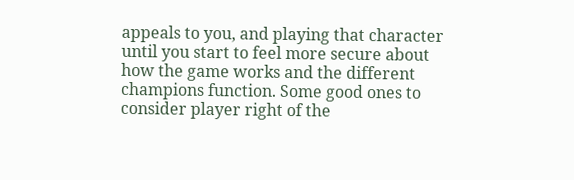appeals to you, and playing that character until you start to feel more secure about how the game works and the different champions function. Some good ones to consider player right of the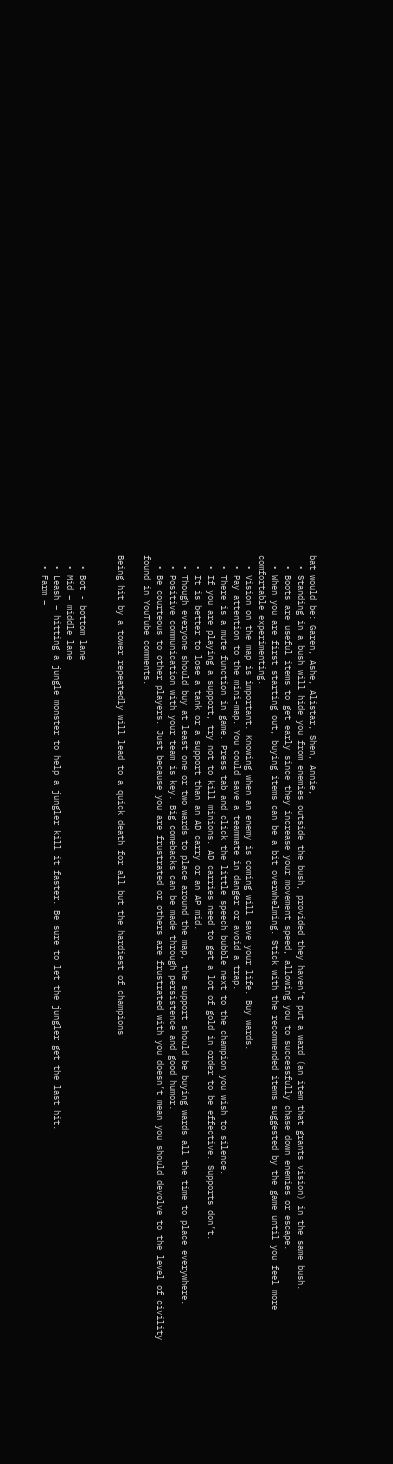bat would be: Garen, Ashe, Alistar, Shen, Annie,
  • Standing in a bush will hide you from enemies outside the bush, provided they haven’t put a ward (an item that grants vision) in the same bush.
  • Boots are useful items to get early since they increase your movement speed, allowing you to successfully chase down enemies or escape.
  • When you are first starting out, buying items can be a bit overwhelming. Stick with the recommended items suggested by the game until you feel more comfortable experimenting.
  • Vision on the map is important. Knowing when an enemy is coming will save your life. Buy wards.
  • Pay attention to the mini-map. You could save a teammate in danger or avoid a trap.
  • There is a mute function in game. Press tab and click the little speech bubble next to the champion you wish to silence.
  • If you are playing a support, try not to kill minions. AD carries need to get a lot of gold in order to be effective. Supports don’t.
  • It is better to lose a tank or a support than an AD carry or an AP mid.
  • Though everyone should buy at least one or two wards to place around the map, the support should be buying wards all the time to place everywhere.
  • Positive communication with your team is key. Big comebacks can be made through persistence and good humor.
  • Be courteous to other players. Just because you are frustrated or others are frustrated with you doesn’t mean you should devolve to the level of civility found in YouTube comments.

Being hit by a tower repeatedly will lead to a quick death for all but the hardiest of champions


  • Bot - bottom lane
  • Mid – middle lane
  • Leash – hitting a jungle monster to help a jungler kill it faster. Be sure to let the jungler get the last hit.
  • Farm –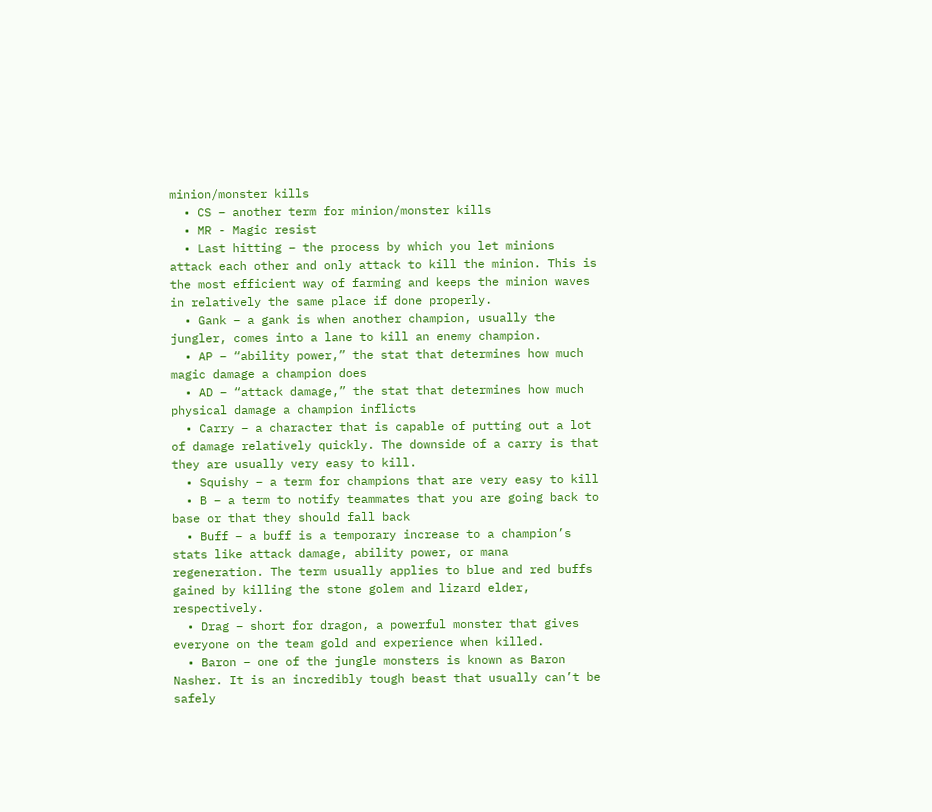minion/monster kills
  • CS – another term for minion/monster kills
  • MR - Magic resist
  • Last hitting – the process by which you let minions attack each other and only attack to kill the minion. This is the most efficient way of farming and keeps the minion waves in relatively the same place if done properly.
  • Gank – a gank is when another champion, usually the jungler, comes into a lane to kill an enemy champion.
  • AP – “ability power,” the stat that determines how much magic damage a champion does
  • AD – “attack damage,” the stat that determines how much physical damage a champion inflicts
  • Carry – a character that is capable of putting out a lot of damage relatively quickly. The downside of a carry is that they are usually very easy to kill.
  • Squishy – a term for champions that are very easy to kill
  • B – a term to notify teammates that you are going back to base or that they should fall back
  • Buff – a buff is a temporary increase to a champion’s stats like attack damage, ability power, or mana regeneration. The term usually applies to blue and red buffs gained by killing the stone golem and lizard elder, respectively.
  • Drag – short for dragon, a powerful monster that gives everyone on the team gold and experience when killed.
  • Baron – one of the jungle monsters is known as Baron Nasher. It is an incredibly tough beast that usually can’t be safely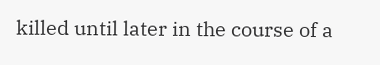killed until later in the course of a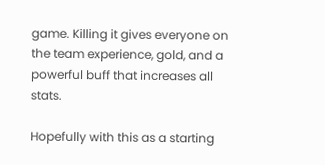game. Killing it gives everyone on the team experience, gold, and a powerful buff that increases all stats.

Hopefully with this as a starting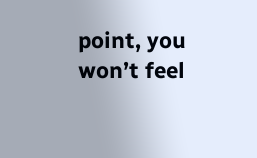point, you won’t feel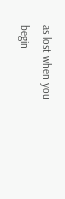as lost when you begin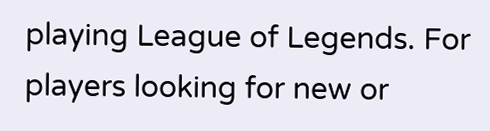playing League of Legends. For players looking for new or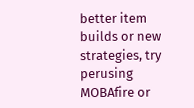better item builds or new strategies, try perusing MOBAfire or